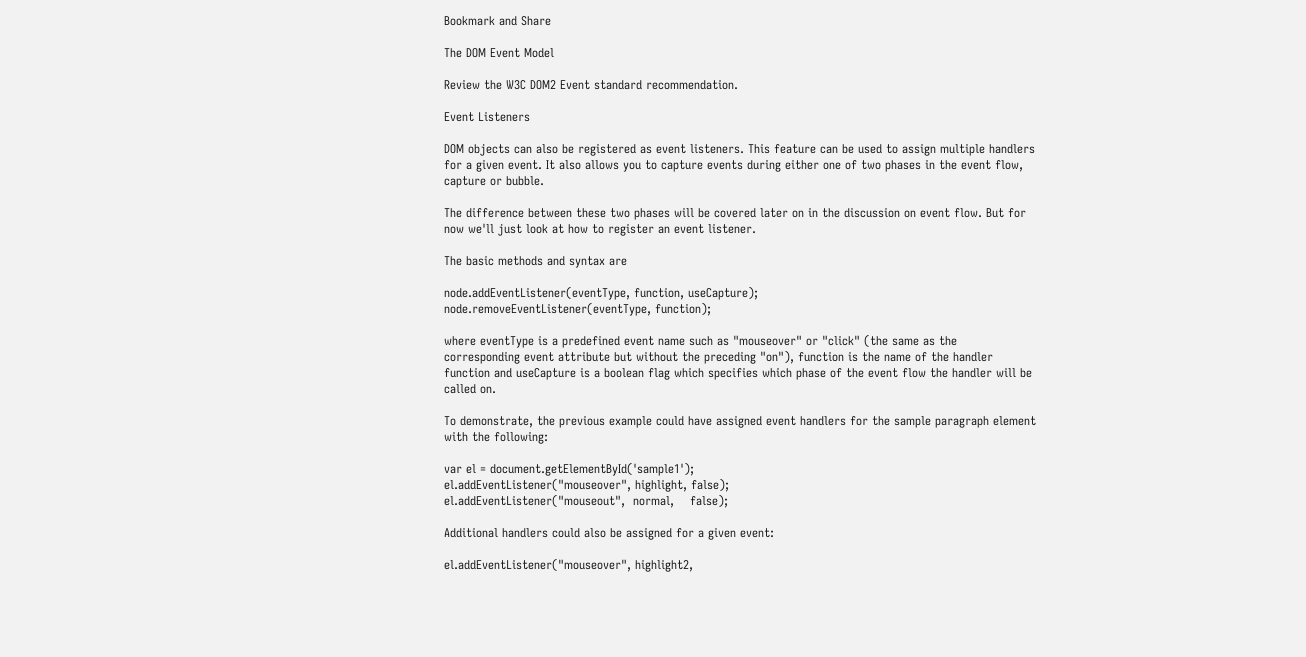Bookmark and Share

The DOM Event Model

Review the W3C DOM2 Event standard recommendation.

Event Listeners

DOM objects can also be registered as event listeners. This feature can be used to assign multiple handlers for a given event. It also allows you to capture events during either one of two phases in the event flow, capture or bubble.

The difference between these two phases will be covered later on in the discussion on event flow. But for now we'll just look at how to register an event listener.

The basic methods and syntax are

node.addEventListener(eventType, function, useCapture);
node.removeEventListener(eventType, function);

where eventType is a predefined event name such as "mouseover" or "click" (the same as the corresponding event attribute but without the preceding "on"), function is the name of the handler function and useCapture is a boolean flag which specifies which phase of the event flow the handler will be called on.

To demonstrate, the previous example could have assigned event handlers for the sample paragraph element with the following:

var el = document.getElementById('sample1');
el.addEventListener("mouseover", highlight, false);
el.addEventListener("mouseout",  normal,    false);

Additional handlers could also be assigned for a given event:

el.addEventListener("mouseover", highlight2,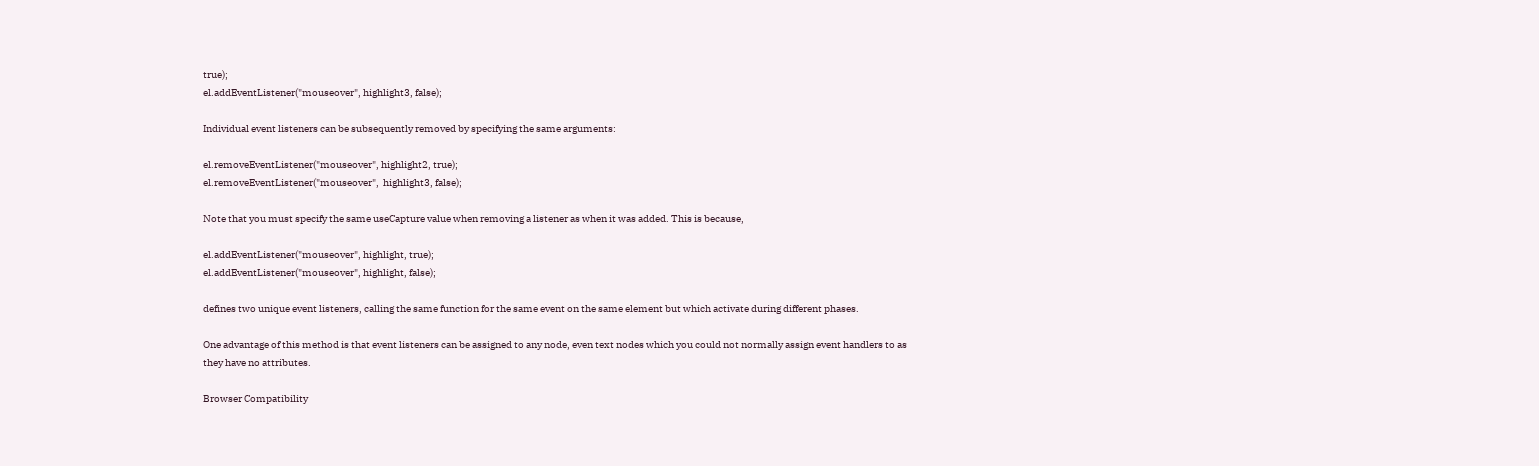true);
el.addEventListener("mouseover", highlight3, false);

Individual event listeners can be subsequently removed by specifying the same arguments:

el.removeEventListener("mouseover", highlight2, true);
el.removeEventListener("mouseover",  highlight3, false);

Note that you must specify the same useCapture value when removing a listener as when it was added. This is because,

el.addEventListener("mouseover", highlight, true);
el.addEventListener("mouseover", highlight, false);

defines two unique event listeners, calling the same function for the same event on the same element but which activate during different phases.

One advantage of this method is that event listeners can be assigned to any node, even text nodes which you could not normally assign event handlers to as they have no attributes.

Browser Compatibility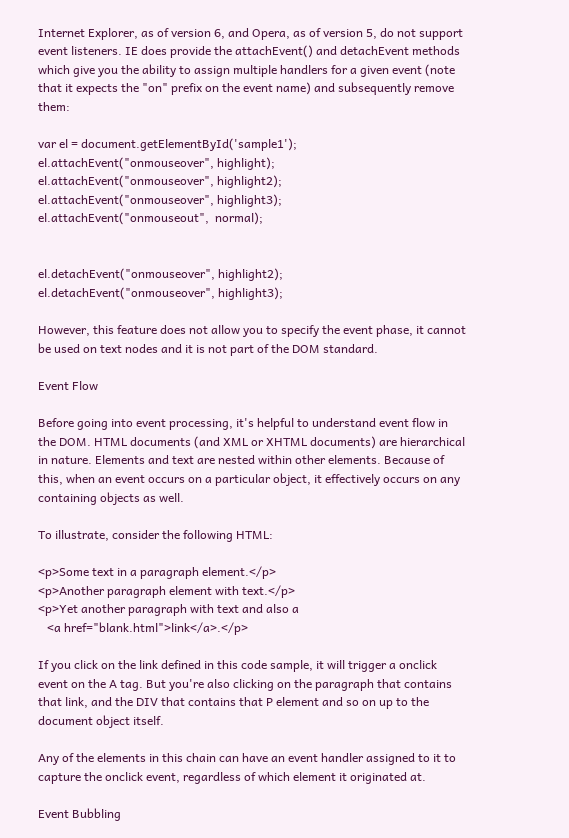Internet Explorer, as of version 6, and Opera, as of version 5, do not support event listeners. IE does provide the attachEvent() and detachEvent methods which give you the ability to assign multiple handlers for a given event (note that it expects the "on" prefix on the event name) and subsequently remove them:

var el = document.getElementById('sample1');
el.attachEvent("onmouseover", highlight);
el.attachEvent("onmouseover", highlight2);
el.attachEvent("onmouseover", highlight3);
el.attachEvent("onmouseout",  normal);


el.detachEvent("onmouseover", highlight2);
el.detachEvent("onmouseover", highlight3);

However, this feature does not allow you to specify the event phase, it cannot be used on text nodes and it is not part of the DOM standard.

Event Flow

Before going into event processing, it's helpful to understand event flow in the DOM. HTML documents (and XML or XHTML documents) are hierarchical in nature. Elements and text are nested within other elements. Because of this, when an event occurs on a particular object, it effectively occurs on any containing objects as well.

To illustrate, consider the following HTML:

<p>Some text in a paragraph element.</p>
<p>Another paragraph element with text.</p>
<p>Yet another paragraph with text and also a
   <a href="blank.html">link</a>.</p>

If you click on the link defined in this code sample, it will trigger a onclick event on the A tag. But you're also clicking on the paragraph that contains that link, and the DIV that contains that P element and so on up to the document object itself.

Any of the elements in this chain can have an event handler assigned to it to capture the onclick event, regardless of which element it originated at.

Event Bubbling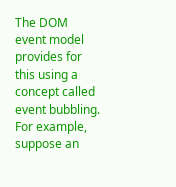The DOM event model provides for this using a concept called event bubbling. For example, suppose an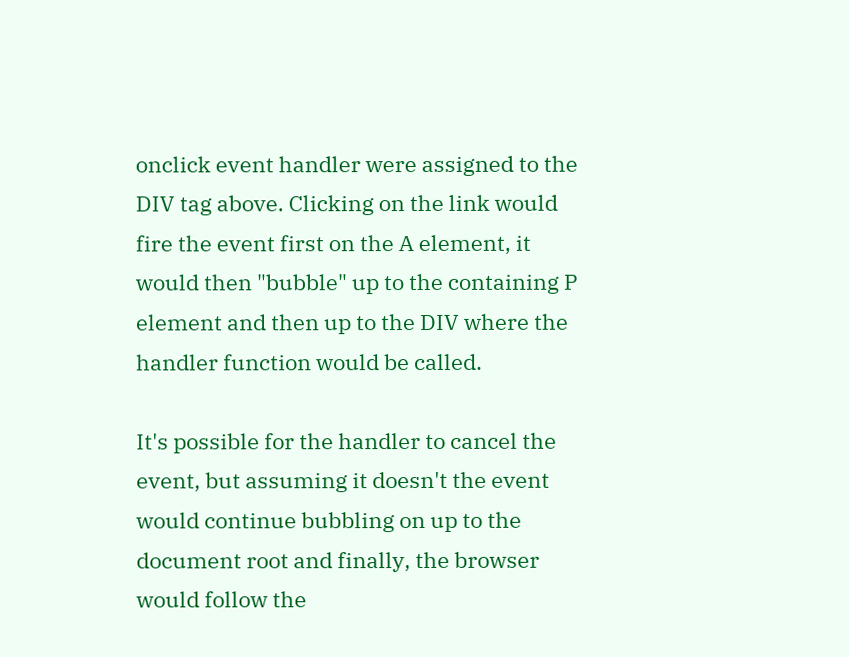onclick event handler were assigned to the DIV tag above. Clicking on the link would fire the event first on the A element, it would then "bubble" up to the containing P element and then up to the DIV where the handler function would be called.

It's possible for the handler to cancel the event, but assuming it doesn't the event would continue bubbling on up to the document root and finally, the browser would follow the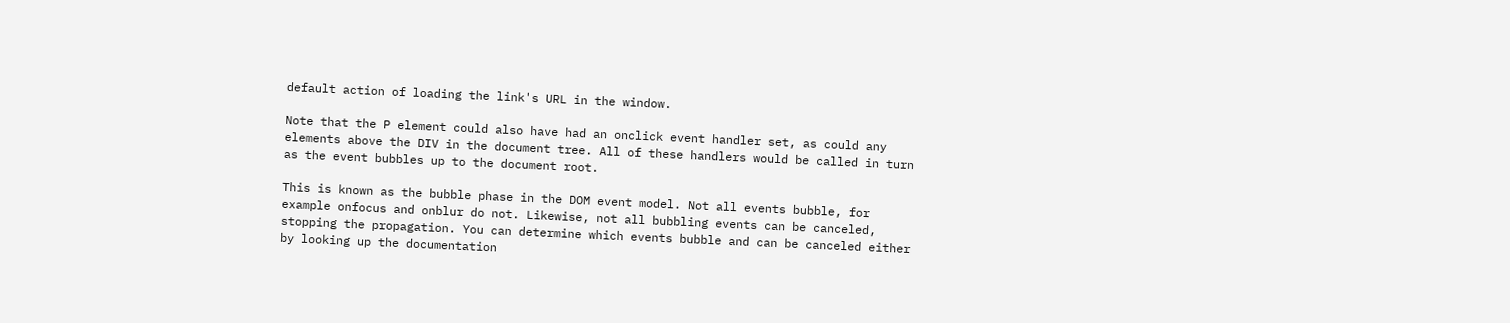default action of loading the link's URL in the window.

Note that the P element could also have had an onclick event handler set, as could any elements above the DIV in the document tree. All of these handlers would be called in turn as the event bubbles up to the document root.

This is known as the bubble phase in the DOM event model. Not all events bubble, for example onfocus and onblur do not. Likewise, not all bubbling events can be canceled, stopping the propagation. You can determine which events bubble and can be canceled either by looking up the documentation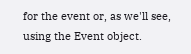for the event or, as we'll see, using the Event object.